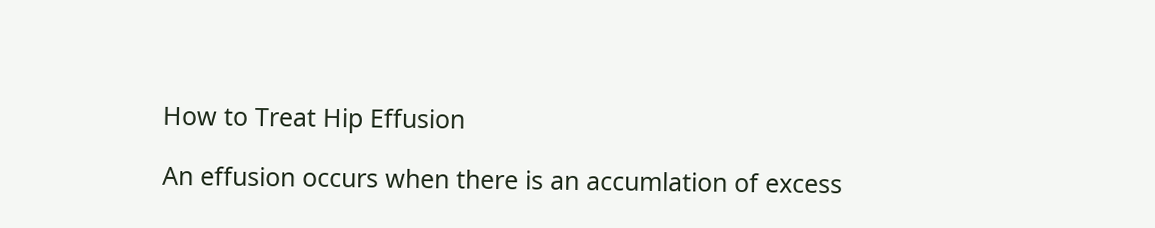How to Treat Hip Effusion

An effusion occurs when there is an accumlation of excess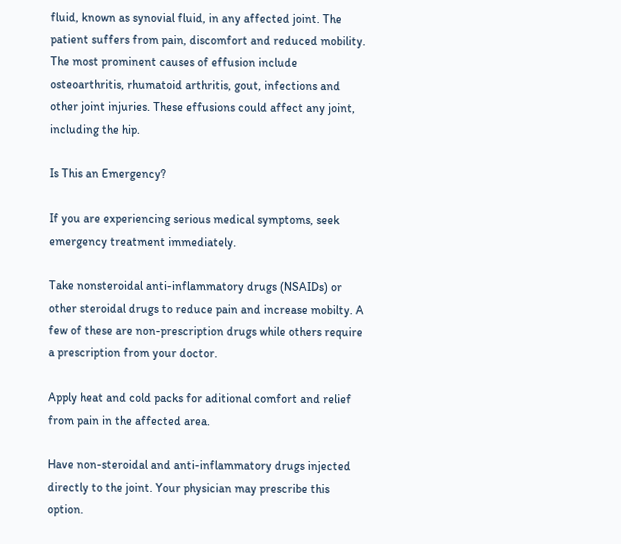fluid, known as synovial fluid, in any affected joint. The patient suffers from pain, discomfort and reduced mobility. The most prominent causes of effusion include osteoarthritis, rhumatoid arthritis, gout, infections and other joint injuries. These effusions could affect any joint, including the hip.

Is This an Emergency?

If you are experiencing serious medical symptoms, seek emergency treatment immediately.

Take nonsteroidal anti-inflammatory drugs (NSAIDs) or other steroidal drugs to reduce pain and increase mobilty. A few of these are non-prescription drugs while others require a prescription from your doctor.

Apply heat and cold packs for aditional comfort and relief from pain in the affected area.

Have non-steroidal and anti-inflammatory drugs injected directly to the joint. Your physician may prescribe this option.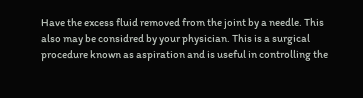Have the excess fluid removed from the joint by a needle. This also may be considred by your physician. This is a surgical procedure known as aspiration and is useful in controlling the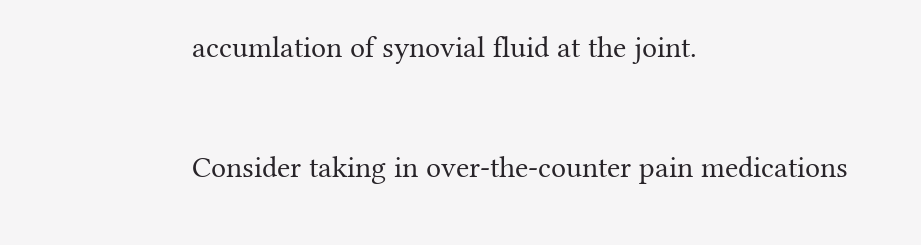accumlation of synovial fluid at the joint.

Consider taking in over-the-counter pain medications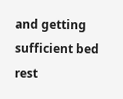and getting sufficient bed rest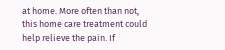at home. More often than not, this home care treatment could help relieve the pain. If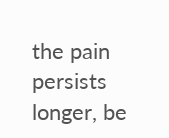the pain persists longer, be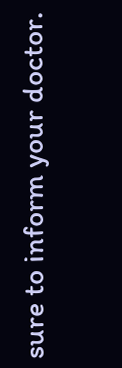sure to inform your doctor.